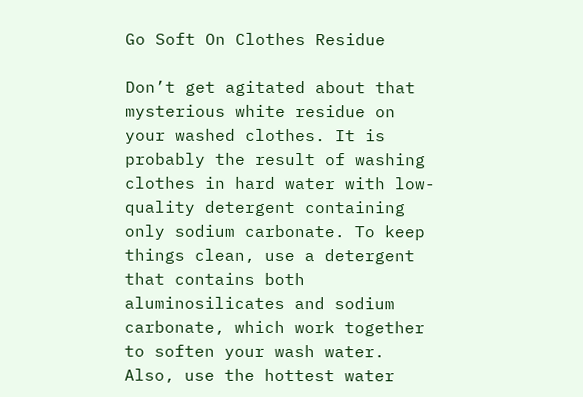Go Soft On Clothes Residue

Don’t get agitated about that mysterious white residue on your washed clothes. It is probably the result of washing clothes in hard water with low-quality detergent containing only sodium carbonate. To keep things clean, use a detergent that contains both aluminosilicates and sodium carbonate, which work together to soften your wash water. Also, use the hottest water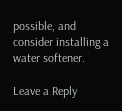possible, and consider installing a water softener.

Leave a Reply